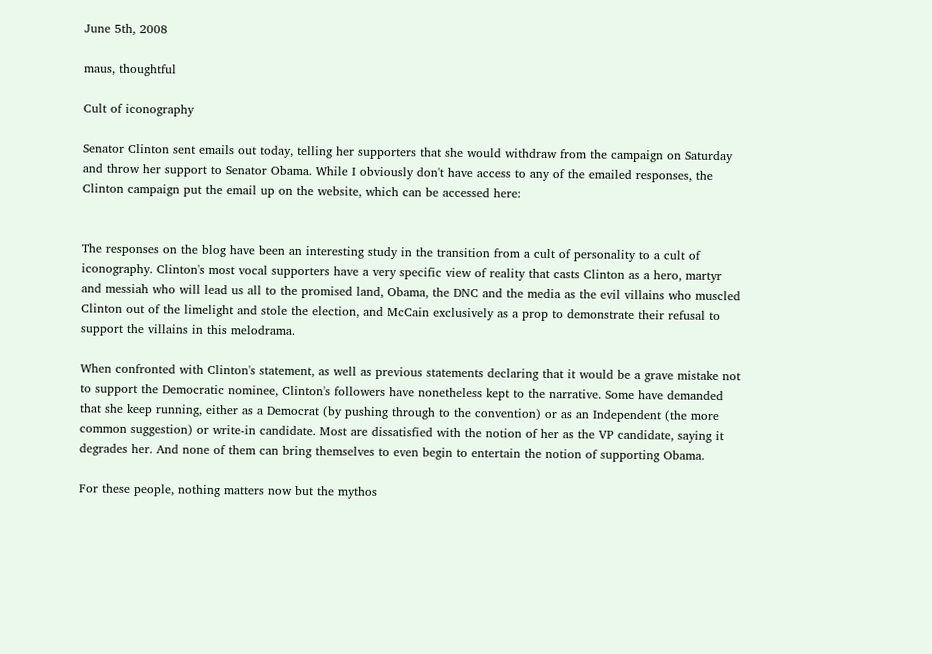June 5th, 2008

maus, thoughtful

Cult of iconography

Senator Clinton sent emails out today, telling her supporters that she would withdraw from the campaign on Saturday and throw her support to Senator Obama. While I obviously don't have access to any of the emailed responses, the Clinton campaign put the email up on the website, which can be accessed here:


The responses on the blog have been an interesting study in the transition from a cult of personality to a cult of iconography. Clinton's most vocal supporters have a very specific view of reality that casts Clinton as a hero, martyr and messiah who will lead us all to the promised land, Obama, the DNC and the media as the evil villains who muscled Clinton out of the limelight and stole the election, and McCain exclusively as a prop to demonstrate their refusal to support the villains in this melodrama.

When confronted with Clinton's statement, as well as previous statements declaring that it would be a grave mistake not to support the Democratic nominee, Clinton's followers have nonetheless kept to the narrative. Some have demanded that she keep running, either as a Democrat (by pushing through to the convention) or as an Independent (the more common suggestion) or write-in candidate. Most are dissatisfied with the notion of her as the VP candidate, saying it degrades her. And none of them can bring themselves to even begin to entertain the notion of supporting Obama.

For these people, nothing matters now but the mythos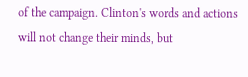of the campaign. Clinton's words and actions will not change their minds, but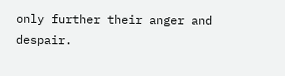only further their anger and despair.